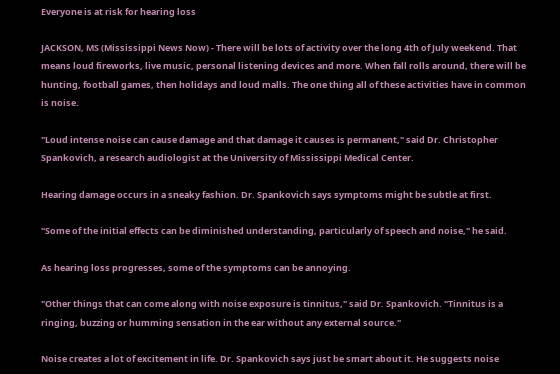Everyone is at risk for hearing loss

JACKSON, MS (Mississippi News Now) - There will be lots of activity over the long 4th of July weekend. That means loud fireworks, live music, personal listening devices and more. When fall rolls around, there will be hunting, football games, then holidays and loud malls. The one thing all of these activities have in common is noise.

"Loud intense noise can cause damage and that damage it causes is permanent," said Dr. Christopher Spankovich, a research audiologist at the University of Mississippi Medical Center.

Hearing damage occurs in a sneaky fashion. Dr. Spankovich says symptoms might be subtle at first.

"Some of the initial effects can be diminished understanding, particularly of speech and noise," he said.

As hearing loss progresses, some of the symptoms can be annoying.

"Other things that can come along with noise exposure is tinnitus," said Dr. Spankovich. "Tinnitus is a ringing, buzzing or humming sensation in the ear without any external source."

Noise creates a lot of excitement in life. Dr. Spankovich says just be smart about it. He suggests noise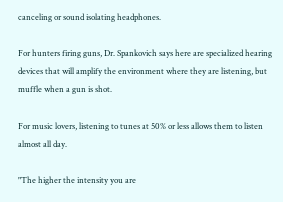canceling or sound isolating headphones.

For hunters firing guns, Dr. Spankovich says here are specialized hearing devices that will amplify the environment where they are listening, but muffle when a gun is shot.

For music lovers, listening to tunes at 50% or less allows them to listen almost all day.

"The higher the intensity you are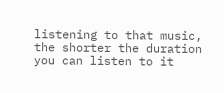listening to that music, the shorter the duration you can listen to it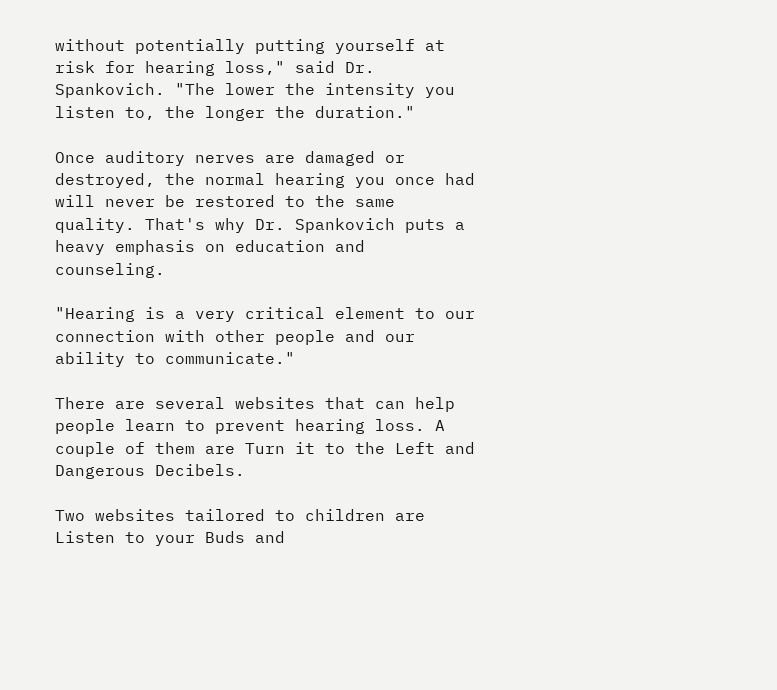without potentially putting yourself at risk for hearing loss," said Dr. Spankovich. "The lower the intensity you listen to, the longer the duration."

Once auditory nerves are damaged or destroyed, the normal hearing you once had will never be restored to the same quality. That's why Dr. Spankovich puts a heavy emphasis on education and counseling.

"Hearing is a very critical element to our connection with other people and our ability to communicate."

There are several websites that can help people learn to prevent hearing loss. A couple of them are Turn it to the Left and Dangerous Decibels.

Two websites tailored to children are Listen to your Buds and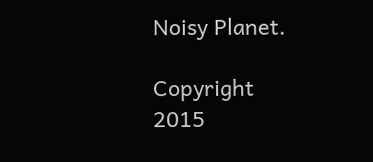Noisy Planet.

Copyright 2015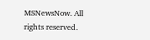MSNewsNow. All rights reserved.